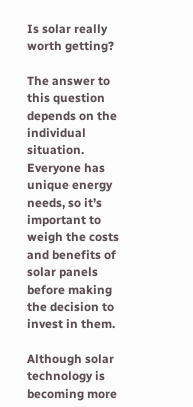Is solar really worth getting?

The answer to this question depends on the individual situation. Everyone has unique energy needs, so it’s important to weigh the costs and benefits of solar panels before making the decision to invest in them.

Although solar technology is becoming more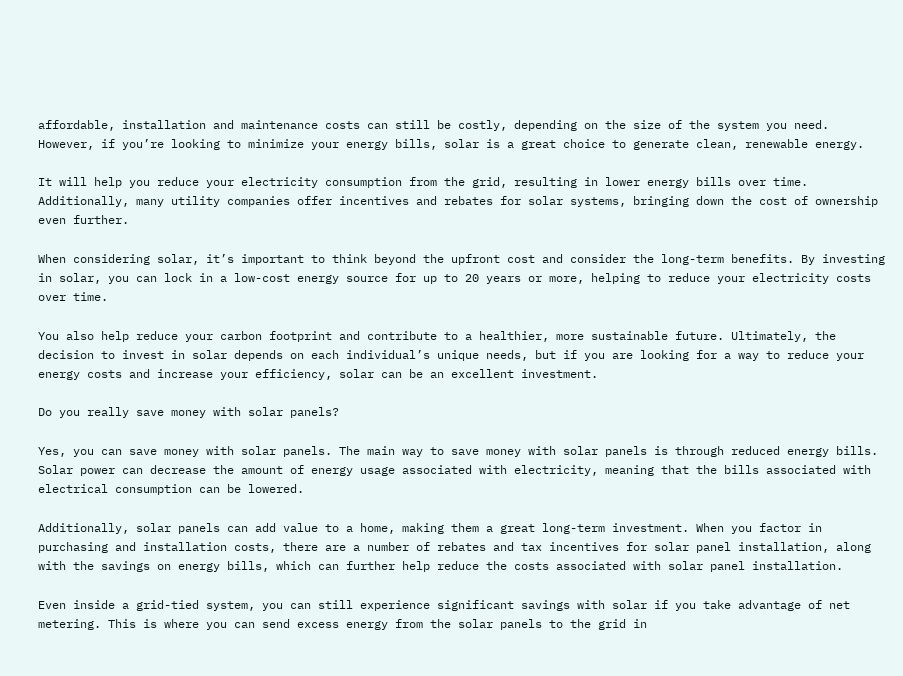affordable, installation and maintenance costs can still be costly, depending on the size of the system you need. However, if you’re looking to minimize your energy bills, solar is a great choice to generate clean, renewable energy.

It will help you reduce your electricity consumption from the grid, resulting in lower energy bills over time. Additionally, many utility companies offer incentives and rebates for solar systems, bringing down the cost of ownership even further.

When considering solar, it’s important to think beyond the upfront cost and consider the long-term benefits. By investing in solar, you can lock in a low-cost energy source for up to 20 years or more, helping to reduce your electricity costs over time.

You also help reduce your carbon footprint and contribute to a healthier, more sustainable future. Ultimately, the decision to invest in solar depends on each individual’s unique needs, but if you are looking for a way to reduce your energy costs and increase your efficiency, solar can be an excellent investment.

Do you really save money with solar panels?

Yes, you can save money with solar panels. The main way to save money with solar panels is through reduced energy bills. Solar power can decrease the amount of energy usage associated with electricity, meaning that the bills associated with electrical consumption can be lowered.

Additionally, solar panels can add value to a home, making them a great long-term investment. When you factor in purchasing and installation costs, there are a number of rebates and tax incentives for solar panel installation, along with the savings on energy bills, which can further help reduce the costs associated with solar panel installation.

Even inside a grid-tied system, you can still experience significant savings with solar if you take advantage of net metering. This is where you can send excess energy from the solar panels to the grid in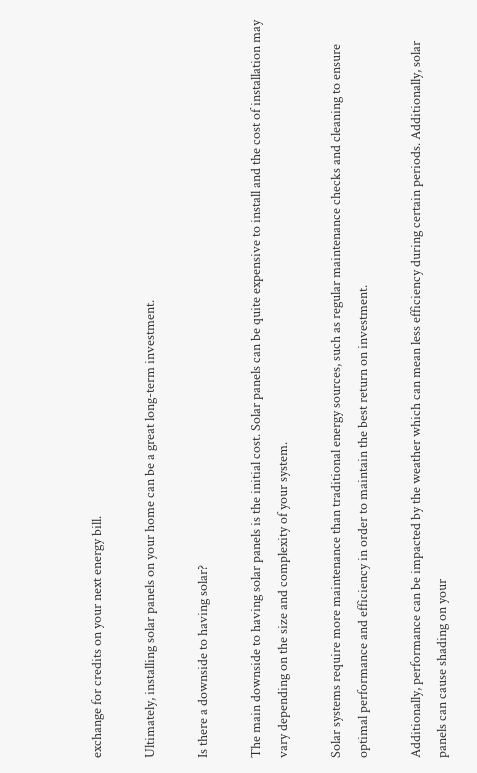exchange for credits on your next energy bill.

Ultimately, installing solar panels on your home can be a great long-term investment.

Is there a downside to having solar?

The main downside to having solar panels is the initial cost. Solar panels can be quite expensive to install and the cost of installation may vary depending on the size and complexity of your system.

Solar systems require more maintenance than traditional energy sources, such as regular maintenance checks and cleaning to ensure optimal performance and efficiency in order to maintain the best return on investment.

Additionally, performance can be impacted by the weather which can mean less efficiency during certain periods. Additionally, solar panels can cause shading on your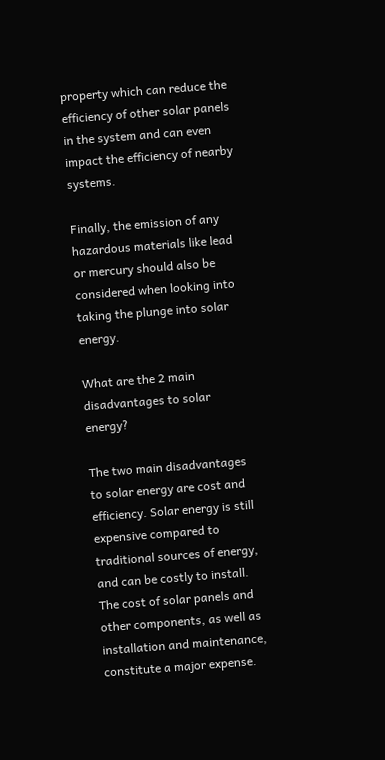property which can reduce the efficiency of other solar panels in the system and can even impact the efficiency of nearby systems.

Finally, the emission of any hazardous materials like lead or mercury should also be considered when looking into taking the plunge into solar energy.

What are the 2 main disadvantages to solar energy?

The two main disadvantages to solar energy are cost and efficiency. Solar energy is still expensive compared to traditional sources of energy, and can be costly to install. The cost of solar panels and other components, as well as installation and maintenance, constitute a major expense.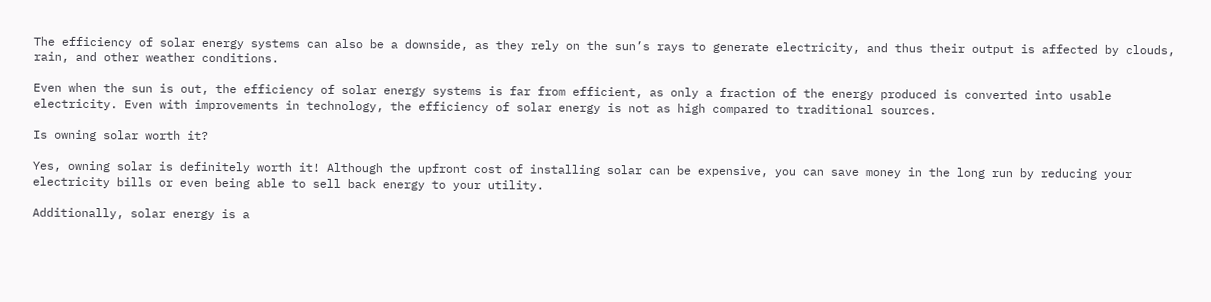The efficiency of solar energy systems can also be a downside, as they rely on the sun’s rays to generate electricity, and thus their output is affected by clouds, rain, and other weather conditions.

Even when the sun is out, the efficiency of solar energy systems is far from efficient, as only a fraction of the energy produced is converted into usable electricity. Even with improvements in technology, the efficiency of solar energy is not as high compared to traditional sources.

Is owning solar worth it?

Yes, owning solar is definitely worth it! Although the upfront cost of installing solar can be expensive, you can save money in the long run by reducing your electricity bills or even being able to sell back energy to your utility.

Additionally, solar energy is a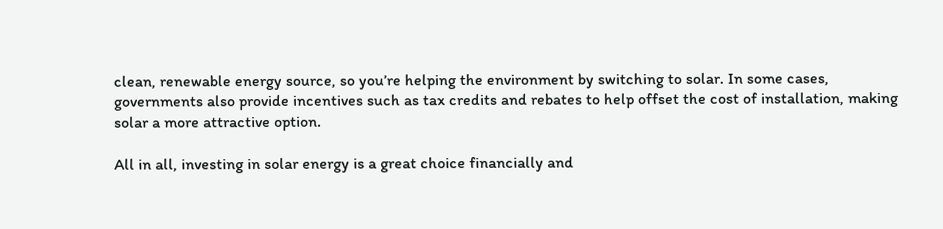clean, renewable energy source, so you’re helping the environment by switching to solar. In some cases, governments also provide incentives such as tax credits and rebates to help offset the cost of installation, making solar a more attractive option.

All in all, investing in solar energy is a great choice financially and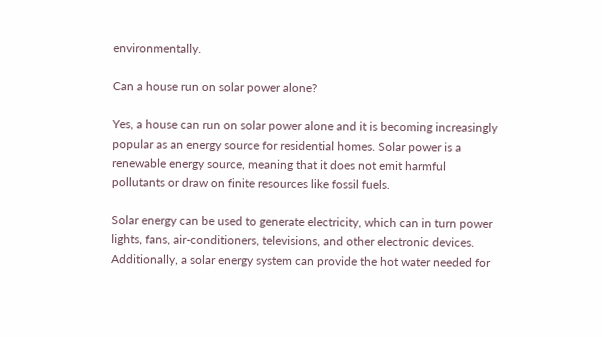environmentally.

Can a house run on solar power alone?

Yes, a house can run on solar power alone and it is becoming increasingly popular as an energy source for residential homes. Solar power is a renewable energy source, meaning that it does not emit harmful pollutants or draw on finite resources like fossil fuels.

Solar energy can be used to generate electricity, which can in turn power lights, fans, air-conditioners, televisions, and other electronic devices. Additionally, a solar energy system can provide the hot water needed for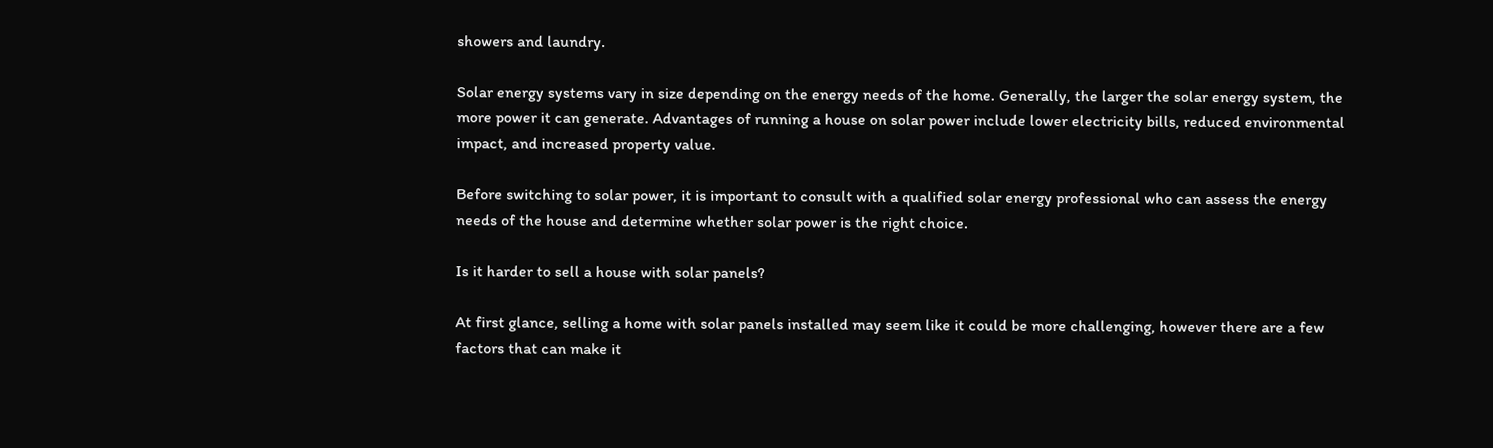showers and laundry.

Solar energy systems vary in size depending on the energy needs of the home. Generally, the larger the solar energy system, the more power it can generate. Advantages of running a house on solar power include lower electricity bills, reduced environmental impact, and increased property value.

Before switching to solar power, it is important to consult with a qualified solar energy professional who can assess the energy needs of the house and determine whether solar power is the right choice.

Is it harder to sell a house with solar panels?

At first glance, selling a home with solar panels installed may seem like it could be more challenging, however there are a few factors that can make it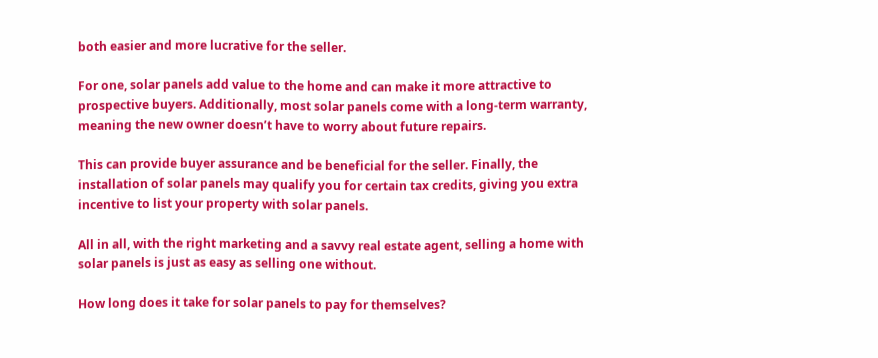both easier and more lucrative for the seller.

For one, solar panels add value to the home and can make it more attractive to prospective buyers. Additionally, most solar panels come with a long-term warranty, meaning the new owner doesn’t have to worry about future repairs.

This can provide buyer assurance and be beneficial for the seller. Finally, the installation of solar panels may qualify you for certain tax credits, giving you extra incentive to list your property with solar panels.

All in all, with the right marketing and a savvy real estate agent, selling a home with solar panels is just as easy as selling one without.

How long does it take for solar panels to pay for themselves?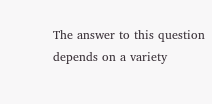The answer to this question depends on a variety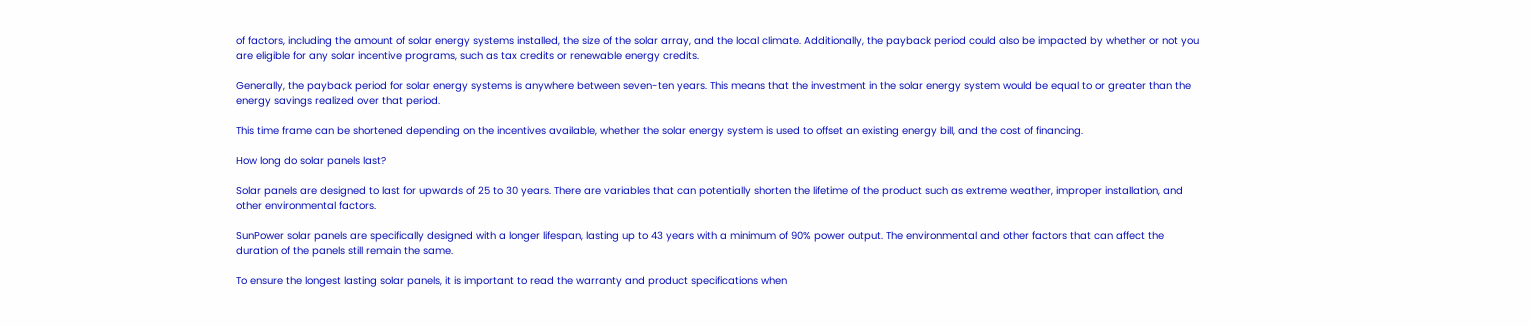of factors, including the amount of solar energy systems installed, the size of the solar array, and the local climate. Additionally, the payback period could also be impacted by whether or not you are eligible for any solar incentive programs, such as tax credits or renewable energy credits.

Generally, the payback period for solar energy systems is anywhere between seven-ten years. This means that the investment in the solar energy system would be equal to or greater than the energy savings realized over that period.

This time frame can be shortened depending on the incentives available, whether the solar energy system is used to offset an existing energy bill, and the cost of financing.

How long do solar panels last?

Solar panels are designed to last for upwards of 25 to 30 years. There are variables that can potentially shorten the lifetime of the product such as extreme weather, improper installation, and other environmental factors.

SunPower solar panels are specifically designed with a longer lifespan, lasting up to 43 years with a minimum of 90% power output. The environmental and other factors that can affect the duration of the panels still remain the same.

To ensure the longest lasting solar panels, it is important to read the warranty and product specifications when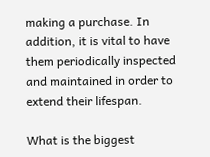making a purchase. In addition, it is vital to have them periodically inspected and maintained in order to extend their lifespan.

What is the biggest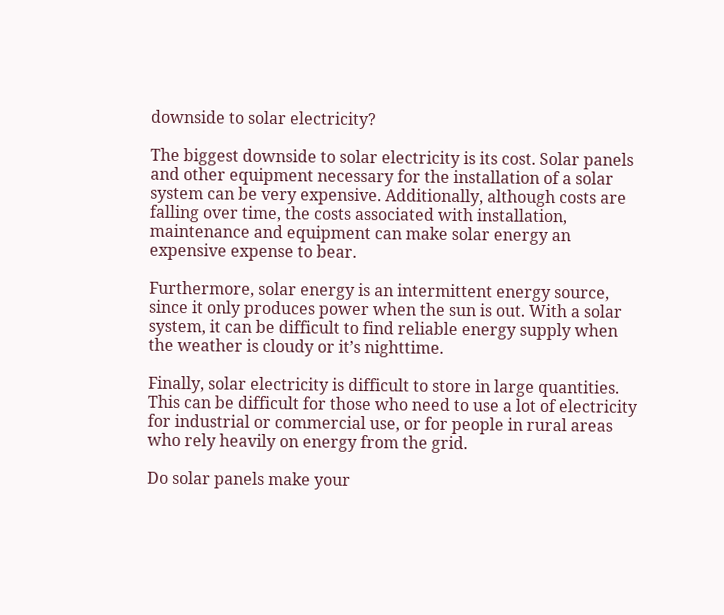downside to solar electricity?

The biggest downside to solar electricity is its cost. Solar panels and other equipment necessary for the installation of a solar system can be very expensive. Additionally, although costs are falling over time, the costs associated with installation, maintenance and equipment can make solar energy an expensive expense to bear.

Furthermore, solar energy is an intermittent energy source, since it only produces power when the sun is out. With a solar system, it can be difficult to find reliable energy supply when the weather is cloudy or it’s nighttime.

Finally, solar electricity is difficult to store in large quantities. This can be difficult for those who need to use a lot of electricity for industrial or commercial use, or for people in rural areas who rely heavily on energy from the grid.

Do solar panels make your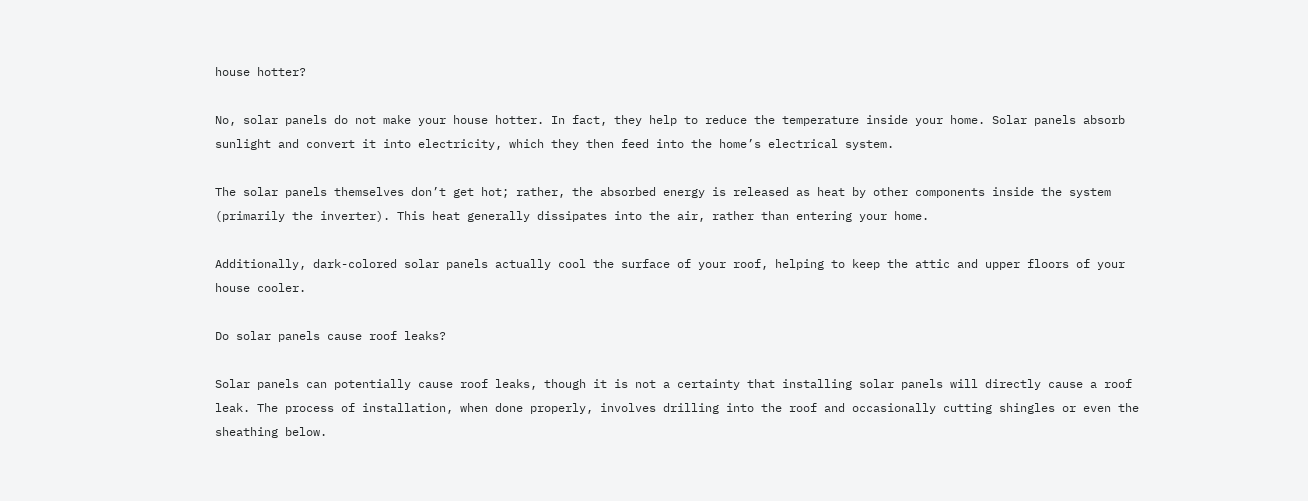house hotter?

No, solar panels do not make your house hotter. In fact, they help to reduce the temperature inside your home. Solar panels absorb sunlight and convert it into electricity, which they then feed into the home’s electrical system.

The solar panels themselves don’t get hot; rather, the absorbed energy is released as heat by other components inside the system (primarily the inverter). This heat generally dissipates into the air, rather than entering your home.

Additionally, dark-colored solar panels actually cool the surface of your roof, helping to keep the attic and upper floors of your house cooler.

Do solar panels cause roof leaks?

Solar panels can potentially cause roof leaks, though it is not a certainty that installing solar panels will directly cause a roof leak. The process of installation, when done properly, involves drilling into the roof and occasionally cutting shingles or even the sheathing below.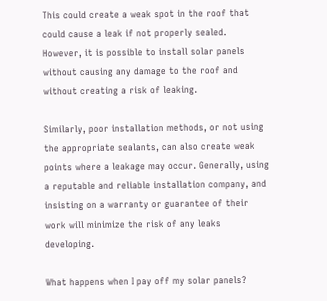This could create a weak spot in the roof that could cause a leak if not properly sealed. However, it is possible to install solar panels without causing any damage to the roof and without creating a risk of leaking.

Similarly, poor installation methods, or not using the appropriate sealants, can also create weak points where a leakage may occur. Generally, using a reputable and reliable installation company, and insisting on a warranty or guarantee of their work will minimize the risk of any leaks developing.

What happens when I pay off my solar panels?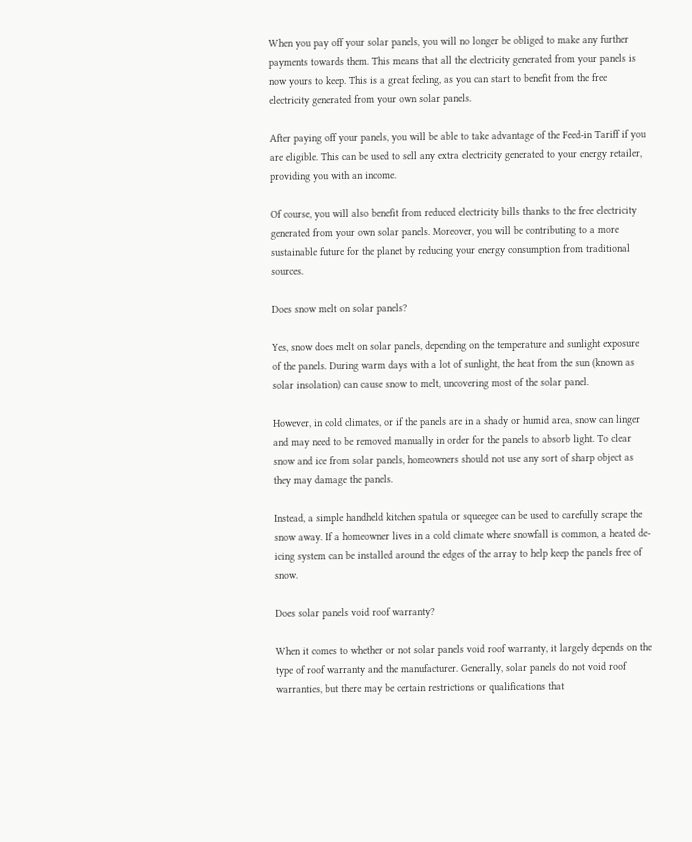When you pay off your solar panels, you will no longer be obliged to make any further payments towards them. This means that all the electricity generated from your panels is now yours to keep. This is a great feeling, as you can start to benefit from the free electricity generated from your own solar panels.

After paying off your panels, you will be able to take advantage of the Feed-in Tariff if you are eligible. This can be used to sell any extra electricity generated to your energy retailer, providing you with an income.

Of course, you will also benefit from reduced electricity bills thanks to the free electricity generated from your own solar panels. Moreover, you will be contributing to a more sustainable future for the planet by reducing your energy consumption from traditional sources.

Does snow melt on solar panels?

Yes, snow does melt on solar panels, depending on the temperature and sunlight exposure of the panels. During warm days with a lot of sunlight, the heat from the sun (known as solar insolation) can cause snow to melt, uncovering most of the solar panel.

However, in cold climates, or if the panels are in a shady or humid area, snow can linger and may need to be removed manually in order for the panels to absorb light. To clear snow and ice from solar panels, homeowners should not use any sort of sharp object as they may damage the panels.

Instead, a simple handheld kitchen spatula or squeegee can be used to carefully scrape the snow away. If a homeowner lives in a cold climate where snowfall is common, a heated de-icing system can be installed around the edges of the array to help keep the panels free of snow.

Does solar panels void roof warranty?

When it comes to whether or not solar panels void roof warranty, it largely depends on the type of roof warranty and the manufacturer. Generally, solar panels do not void roof warranties, but there may be certain restrictions or qualifications that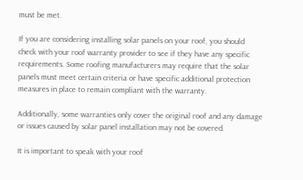must be met.

If you are considering installing solar panels on your roof, you should check with your roof warranty provider to see if they have any specific requirements. Some roofing manufacturers may require that the solar panels must meet certain criteria or have specific additional protection measures in place to remain compliant with the warranty.

Additionally, some warranties only cover the original roof and any damage or issues caused by solar panel installation may not be covered.

It is important to speak with your roof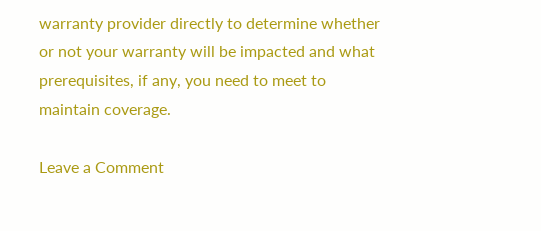warranty provider directly to determine whether or not your warranty will be impacted and what prerequisites, if any, you need to meet to maintain coverage.

Leave a Comment